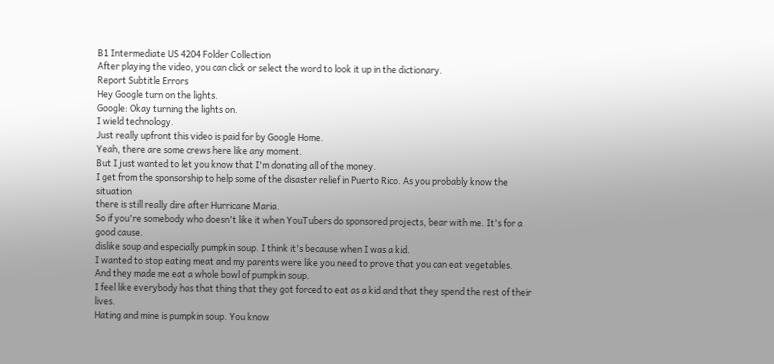B1 Intermediate US 4204 Folder Collection
After playing the video, you can click or select the word to look it up in the dictionary.
Report Subtitle Errors
Hey Google turn on the lights.
Google: Okay turning the lights on.
I wield technology.
Just really upfront this video is paid for by Google Home.
Yeah, there are some crews here like any moment.
But I just wanted to let you know that I'm donating all of the money.
I get from the sponsorship to help some of the disaster relief in Puerto Rico. As you probably know the situation
there is still really dire after Hurricane Maria.
So if you're somebody who doesn't like it when YouTubers do sponsored projects, bear with me. It's for a good cause.
dislike soup and especially pumpkin soup. I think it's because when I was a kid.
I wanted to stop eating meat and my parents were like you need to prove that you can eat vegetables.
And they made me eat a whole bowl of pumpkin soup.
I feel like everybody has that thing that they got forced to eat as a kid and that they spend the rest of their lives.
Hating and mine is pumpkin soup. You know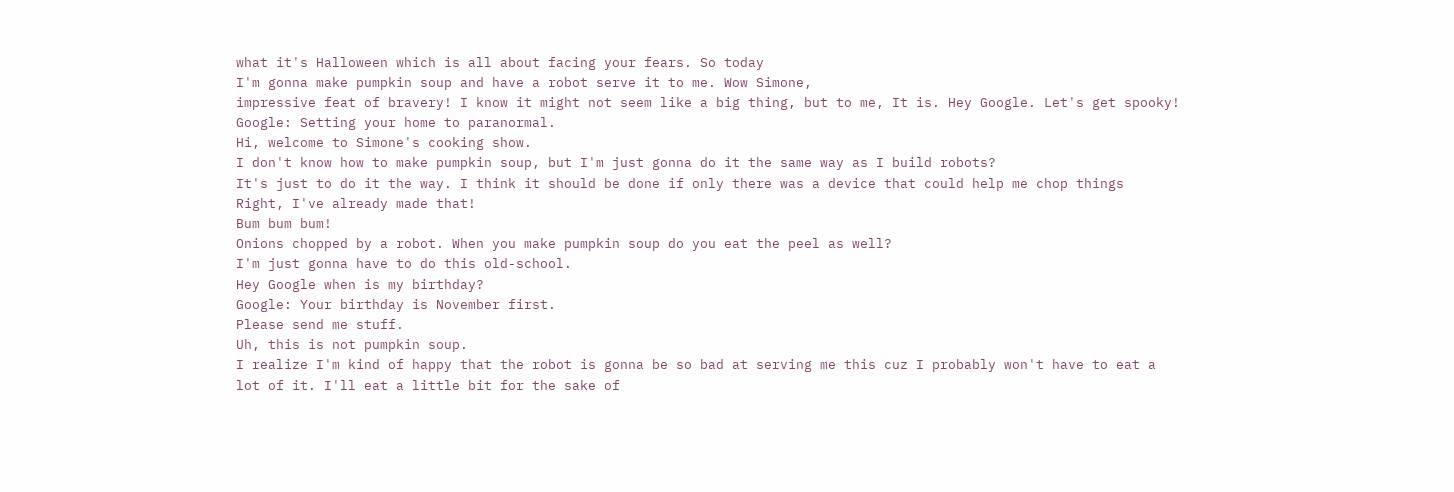what it's Halloween which is all about facing your fears. So today
I'm gonna make pumpkin soup and have a robot serve it to me. Wow Simone,
impressive feat of bravery! I know it might not seem like a big thing, but to me, It is. Hey Google. Let's get spooky!
Google: Setting your home to paranormal.
Hi, welcome to Simone's cooking show.
I don't know how to make pumpkin soup, but I'm just gonna do it the same way as I build robots?
It's just to do it the way. I think it should be done if only there was a device that could help me chop things
Right, I've already made that!
Bum bum bum!
Onions chopped by a robot. When you make pumpkin soup do you eat the peel as well?
I'm just gonna have to do this old-school.
Hey Google when is my birthday?
Google: Your birthday is November first.
Please send me stuff.
Uh, this is not pumpkin soup.
I realize I'm kind of happy that the robot is gonna be so bad at serving me this cuz I probably won't have to eat a
lot of it. I'll eat a little bit for the sake of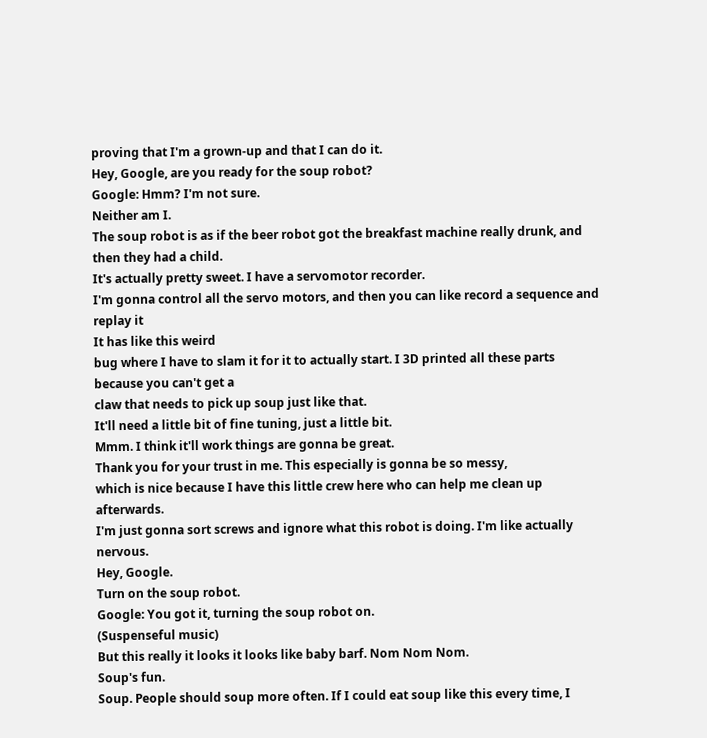proving that I'm a grown-up and that I can do it.
Hey, Google, are you ready for the soup robot?
Google: Hmm? I'm not sure.
Neither am I.
The soup robot is as if the beer robot got the breakfast machine really drunk, and then they had a child.
It's actually pretty sweet. I have a servomotor recorder.
I'm gonna control all the servo motors, and then you can like record a sequence and replay it
It has like this weird
bug where I have to slam it for it to actually start. I 3D printed all these parts because you can't get a
claw that needs to pick up soup just like that.
It'll need a little bit of fine tuning, just a little bit.
Mmm. I think it'll work things are gonna be great.
Thank you for your trust in me. This especially is gonna be so messy,
which is nice because I have this little crew here who can help me clean up afterwards.
I'm just gonna sort screws and ignore what this robot is doing. I'm like actually nervous.
Hey, Google.
Turn on the soup robot.
Google: You got it, turning the soup robot on.
(Suspenseful music)
But this really it looks it looks like baby barf. Nom Nom Nom.
Soup's fun.
Soup. People should soup more often. If I could eat soup like this every time, I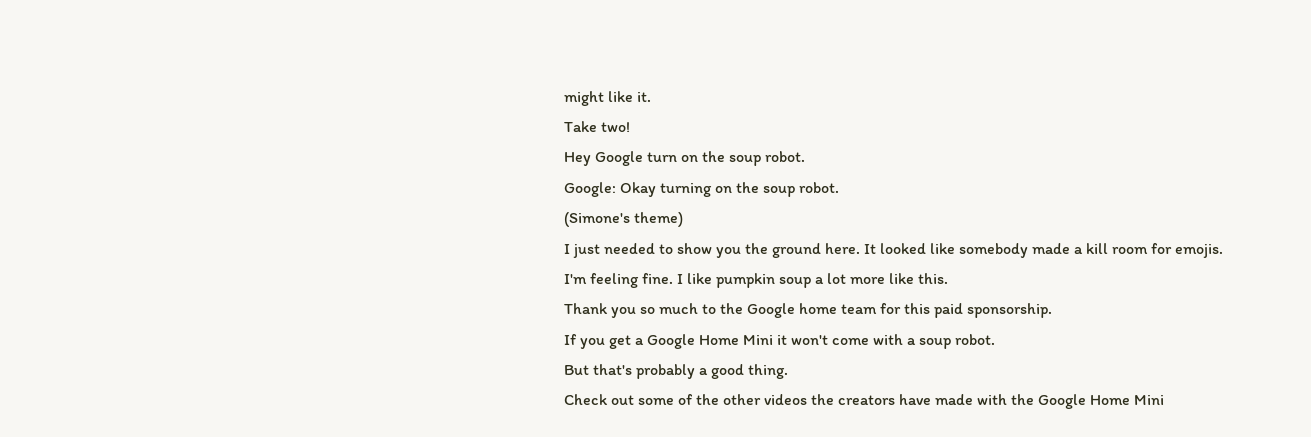might like it.
Take two!
Hey Google turn on the soup robot.
Google: Okay turning on the soup robot.
(Simone's theme)
I just needed to show you the ground here. It looked like somebody made a kill room for emojis.
I'm feeling fine. I like pumpkin soup a lot more like this.
Thank you so much to the Google home team for this paid sponsorship.
If you get a Google Home Mini it won't come with a soup robot.
But that's probably a good thing.
Check out some of the other videos the creators have made with the Google Home Mini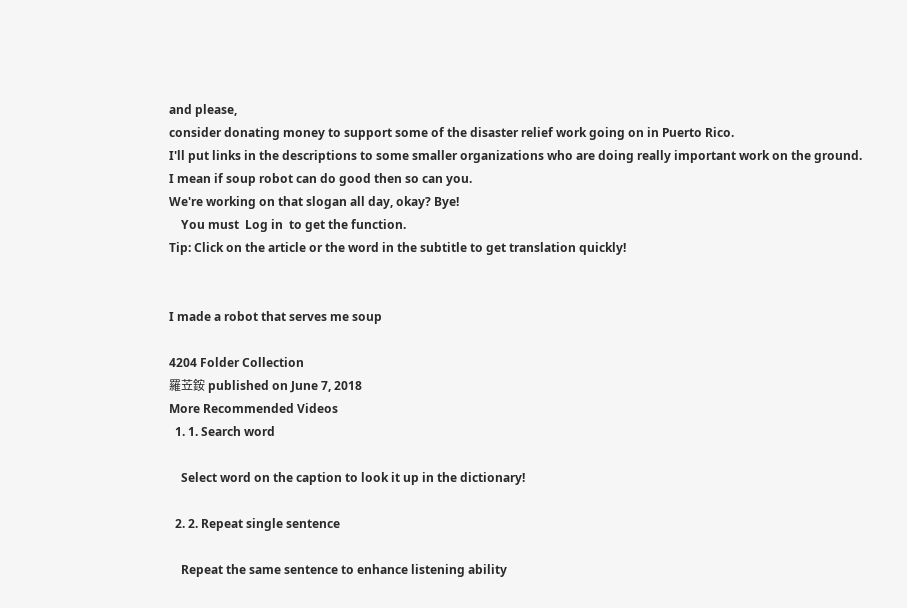and please,
consider donating money to support some of the disaster relief work going on in Puerto Rico.
I'll put links in the descriptions to some smaller organizations who are doing really important work on the ground.
I mean if soup robot can do good then so can you.
We're working on that slogan all day, okay? Bye!
    You must  Log in  to get the function.
Tip: Click on the article or the word in the subtitle to get translation quickly!


I made a robot that serves me soup

4204 Folder Collection
羅苙銨 published on June 7, 2018
More Recommended Videos
  1. 1. Search word

    Select word on the caption to look it up in the dictionary!

  2. 2. Repeat single sentence

    Repeat the same sentence to enhance listening ability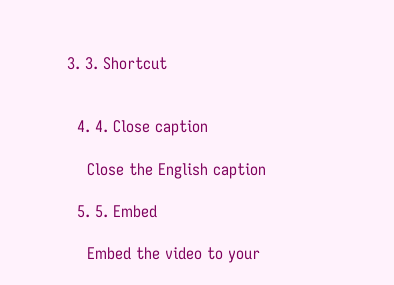3. 3. Shortcut


  4. 4. Close caption

    Close the English caption

  5. 5. Embed

    Embed the video to your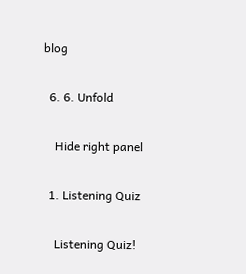blog

  6. 6. Unfold

    Hide right panel

  1. Listening Quiz

    Listening Quiz!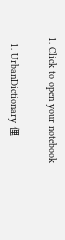1. Click to open your notebook

  1. UrbanDictionary 俚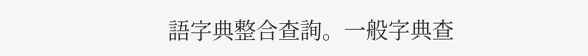語字典整合查詢。一般字典查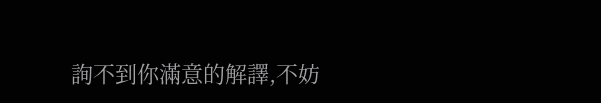詢不到你滿意的解譯,不妨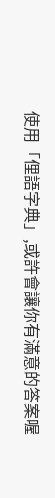使用「俚語字典」,或許會讓你有滿意的答案喔